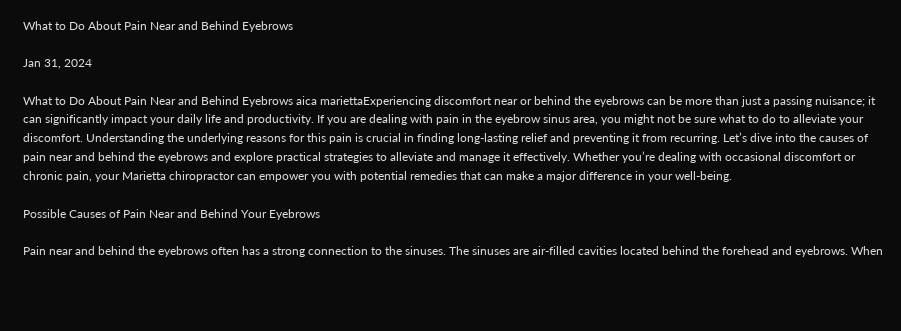What to Do About Pain Near and Behind Eyebrows

Jan 31, 2024

What to Do About Pain Near and Behind Eyebrows aica mariettaExperiencing discomfort near or behind the eyebrows can be more than just a passing nuisance; it can significantly impact your daily life and productivity. If you are dealing with pain in the eyebrow sinus area, you might not be sure what to do to alleviate your discomfort. Understanding the underlying reasons for this pain is crucial in finding long-lasting relief and preventing it from recurring. Let’s dive into the causes of pain near and behind the eyebrows and explore practical strategies to alleviate and manage it effectively. Whether you’re dealing with occasional discomfort or chronic pain, your Marietta chiropractor can empower you with potential remedies that can make a major difference in your well-being.

Possible Causes of Pain Near and Behind Your Eyebrows

Pain near and behind the eyebrows often has a strong connection to the sinuses. The sinuses are air-filled cavities located behind the forehead and eyebrows. When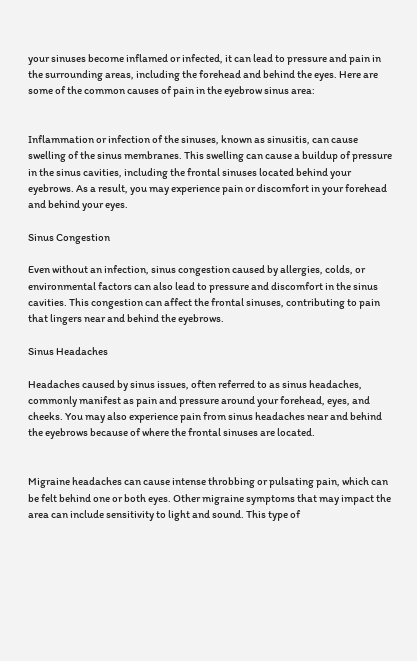your sinuses become inflamed or infected, it can lead to pressure and pain in the surrounding areas, including the forehead and behind the eyes. Here are some of the common causes of pain in the eyebrow sinus area:


Inflammation or infection of the sinuses, known as sinusitis, can cause swelling of the sinus membranes. This swelling can cause a buildup of pressure in the sinus cavities, including the frontal sinuses located behind your eyebrows. As a result, you may experience pain or discomfort in your forehead and behind your eyes.

Sinus Congestion

Even without an infection, sinus congestion caused by allergies, colds, or environmental factors can also lead to pressure and discomfort in the sinus cavities. This congestion can affect the frontal sinuses, contributing to pain that lingers near and behind the eyebrows.

Sinus Headaches

Headaches caused by sinus issues, often referred to as sinus headaches, commonly manifest as pain and pressure around your forehead, eyes, and cheeks. You may also experience pain from sinus headaches near and behind the eyebrows because of where the frontal sinuses are located.


Migraine headaches can cause intense throbbing or pulsating pain, which can be felt behind one or both eyes. Other migraine symptoms that may impact the area can include sensitivity to light and sound. This type of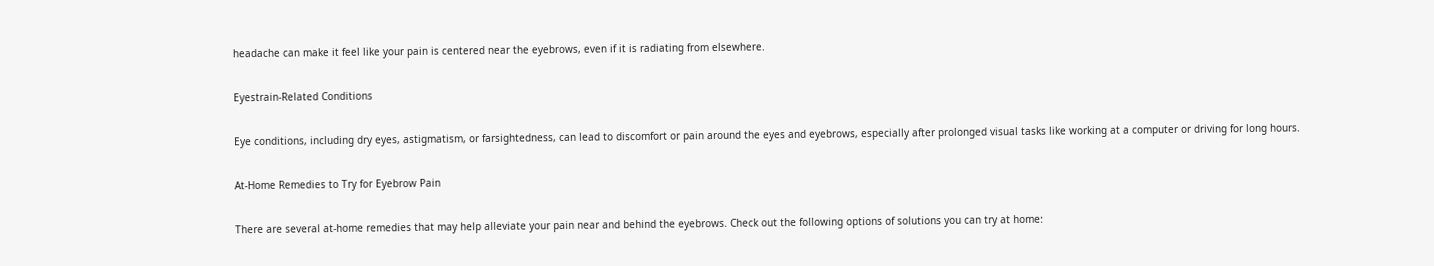headache can make it feel like your pain is centered near the eyebrows, even if it is radiating from elsewhere.

Eyestrain-Related Conditions

Eye conditions, including dry eyes, astigmatism, or farsightedness, can lead to discomfort or pain around the eyes and eyebrows, especially after prolonged visual tasks like working at a computer or driving for long hours.

At-Home Remedies to Try for Eyebrow Pain

There are several at-home remedies that may help alleviate your pain near and behind the eyebrows. Check out the following options of solutions you can try at home: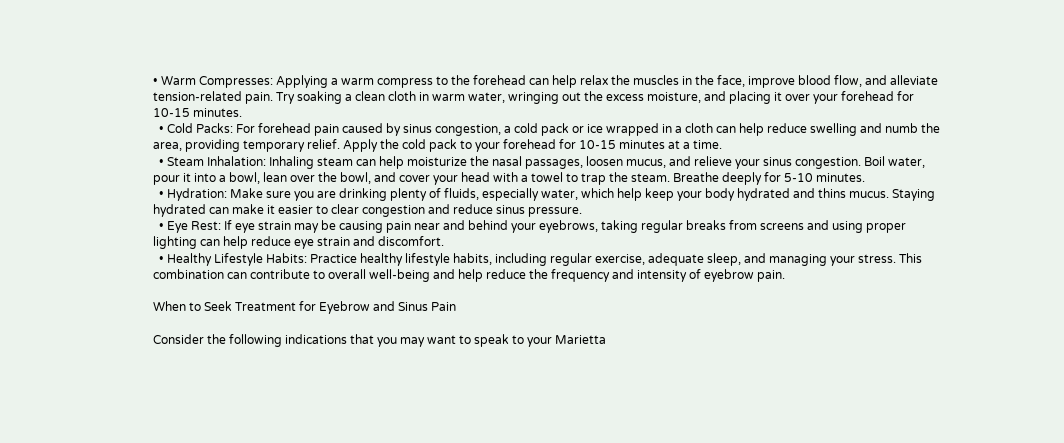• Warm Compresses: Applying a warm compress to the forehead can help relax the muscles in the face, improve blood flow, and alleviate tension-related pain. Try soaking a clean cloth in warm water, wringing out the excess moisture, and placing it over your forehead for 10-15 minutes.
  • Cold Packs: For forehead pain caused by sinus congestion, a cold pack or ice wrapped in a cloth can help reduce swelling and numb the area, providing temporary relief. Apply the cold pack to your forehead for 10-15 minutes at a time.
  • Steam Inhalation: Inhaling steam can help moisturize the nasal passages, loosen mucus, and relieve your sinus congestion. Boil water, pour it into a bowl, lean over the bowl, and cover your head with a towel to trap the steam. Breathe deeply for 5-10 minutes.
  • Hydration: Make sure you are drinking plenty of fluids, especially water, which help keep your body hydrated and thins mucus. Staying hydrated can make it easier to clear congestion and reduce sinus pressure.
  • Eye Rest: If eye strain may be causing pain near and behind your eyebrows, taking regular breaks from screens and using proper lighting can help reduce eye strain and discomfort.
  • Healthy Lifestyle Habits: Practice healthy lifestyle habits, including regular exercise, adequate sleep, and managing your stress. This combination can contribute to overall well-being and help reduce the frequency and intensity of eyebrow pain.

When to Seek Treatment for Eyebrow and Sinus Pain

Consider the following indications that you may want to speak to your Marietta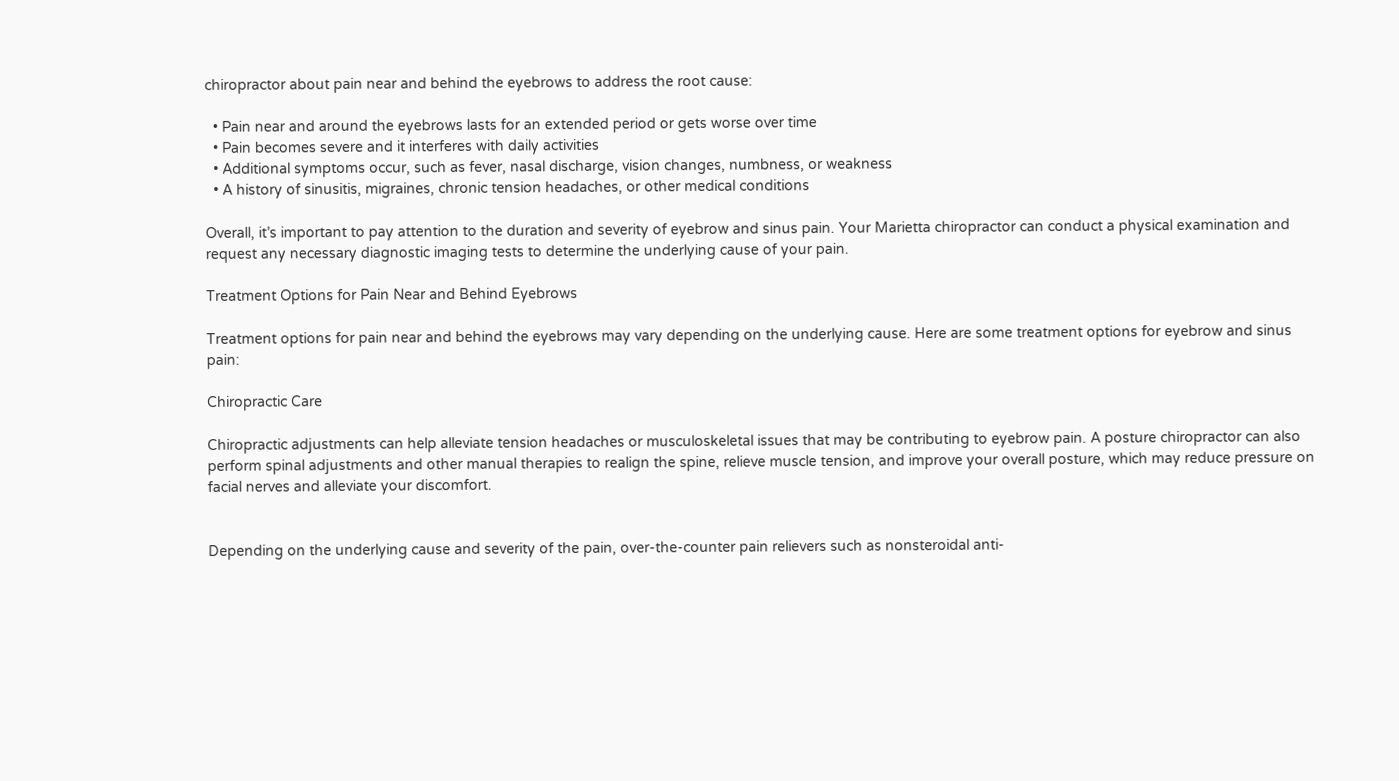chiropractor about pain near and behind the eyebrows to address the root cause:

  • Pain near and around the eyebrows lasts for an extended period or gets worse over time
  • Pain becomes severe and it interferes with daily activities
  • Additional symptoms occur, such as fever, nasal discharge, vision changes, numbness, or weakness
  • A history of sinusitis, migraines, chronic tension headaches, or other medical conditions

Overall, it’s important to pay attention to the duration and severity of eyebrow and sinus pain. Your Marietta chiropractor can conduct a physical examination and request any necessary diagnostic imaging tests to determine the underlying cause of your pain.

Treatment Options for Pain Near and Behind Eyebrows

Treatment options for pain near and behind the eyebrows may vary depending on the underlying cause. Here are some treatment options for eyebrow and sinus pain:

Chiropractic Care

Chiropractic adjustments can help alleviate tension headaches or musculoskeletal issues that may be contributing to eyebrow pain. A posture chiropractor can also perform spinal adjustments and other manual therapies to realign the spine, relieve muscle tension, and improve your overall posture, which may reduce pressure on facial nerves and alleviate your discomfort.


Depending on the underlying cause and severity of the pain, over-the-counter pain relievers such as nonsteroidal anti-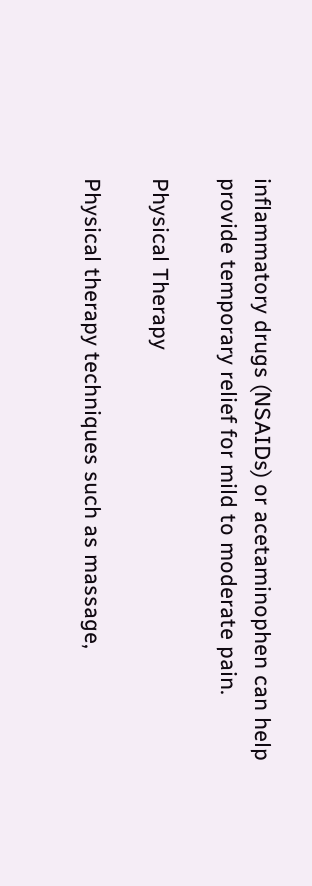inflammatory drugs (NSAIDs) or acetaminophen can help provide temporary relief for mild to moderate pain.

Physical Therapy

Physical therapy techniques such as massage,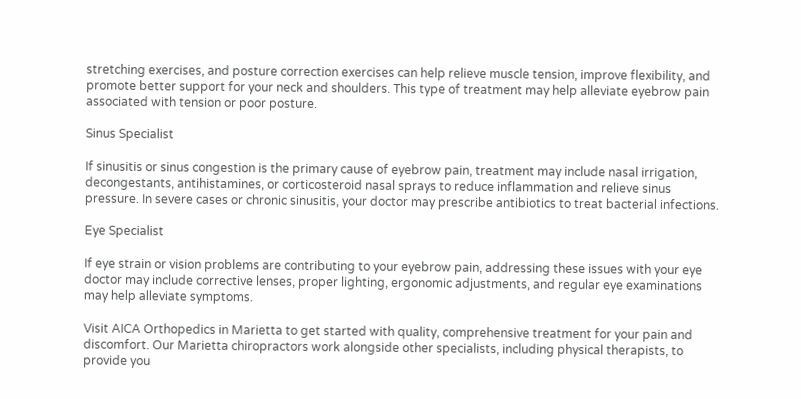stretching exercises, and posture correction exercises can help relieve muscle tension, improve flexibility, and promote better support for your neck and shoulders. This type of treatment may help alleviate eyebrow pain associated with tension or poor posture.

Sinus Specialist

If sinusitis or sinus congestion is the primary cause of eyebrow pain, treatment may include nasal irrigation, decongestants, antihistamines, or corticosteroid nasal sprays to reduce inflammation and relieve sinus pressure. In severe cases or chronic sinusitis, your doctor may prescribe antibiotics to treat bacterial infections.

Eye Specialist

If eye strain or vision problems are contributing to your eyebrow pain, addressing these issues with your eye doctor may include corrective lenses, proper lighting, ergonomic adjustments, and regular eye examinations may help alleviate symptoms.

Visit AICA Orthopedics in Marietta to get started with quality, comprehensive treatment for your pain and discomfort. Our Marietta chiropractors work alongside other specialists, including physical therapists, to provide you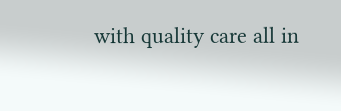with quality care all in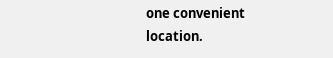one convenient location.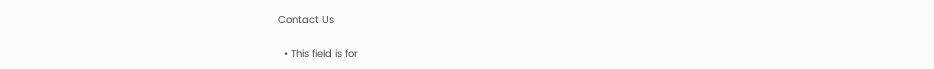Contact Us

  • This field is for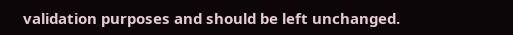validation purposes and should be left unchanged.